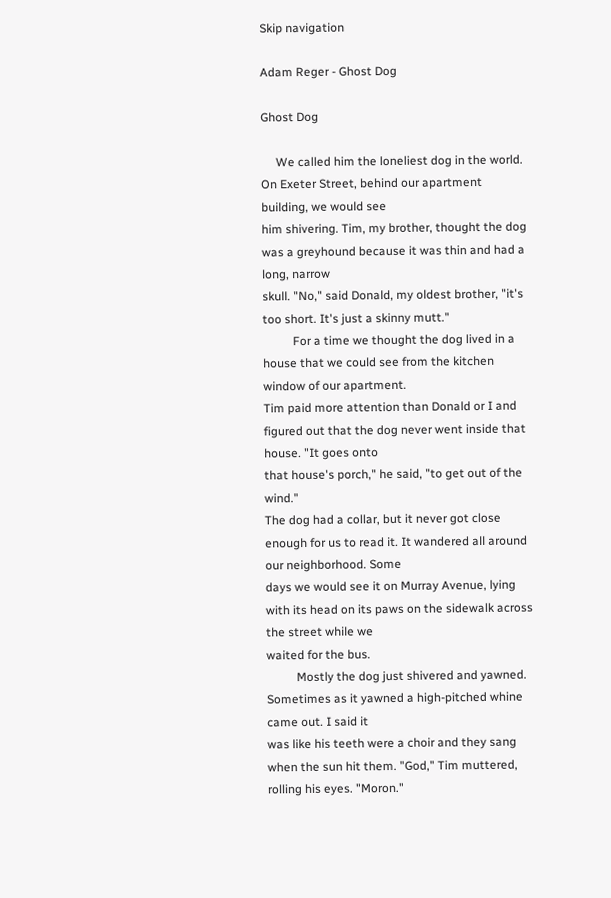Skip navigation

Adam Reger - Ghost Dog

Ghost Dog

     We called him the loneliest dog in the world. On Exeter Street, behind our apartment building, we would see
him shivering. Tim, my brother, thought the dog was a greyhound because it was thin and had a long, narrow
skull. "No," said Donald, my oldest brother, "it's too short. It's just a skinny mutt."
          For a time we thought the dog lived in a house that we could see from the kitchen window of our apartment.
Tim paid more attention than Donald or I and figured out that the dog never went inside that house. "It goes onto
that house's porch," he said, "to get out of the wind."
The dog had a collar, but it never got close enough for us to read it. It wandered all around our neighborhood. Some
days we would see it on Murray Avenue, lying with its head on its paws on the sidewalk across the street while we
waited for the bus.
          Mostly the dog just shivered and yawned. Sometimes as it yawned a high-pitched whine came out. I said it
was like his teeth were a choir and they sang when the sun hit them. "God," Tim muttered, rolling his eyes. "Moron."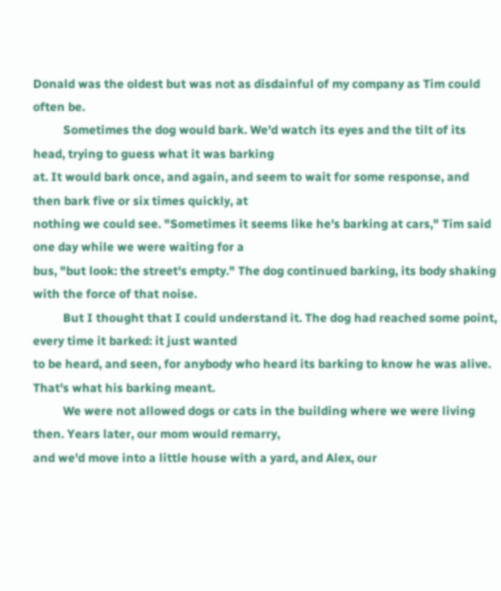Donald was the oldest but was not as disdainful of my company as Tim could often be.
          Sometimes the dog would bark. We'd watch its eyes and the tilt of its head, trying to guess what it was barking
at. It would bark once, and again, and seem to wait for some response, and then bark five or six times quickly, at
nothing we could see. "Sometimes it seems like he's barking at cars," Tim said one day while we were waiting for a
bus, "but look: the street's empty." The dog continued barking, its body shaking with the force of that noise.
          But I thought that I could understand it. The dog had reached some point, every time it barked: it just wanted
to be heard, and seen, for anybody who heard its barking to know he was alive. That's what his barking meant.
          We were not allowed dogs or cats in the building where we were living then. Years later, our mom would remarry,
and we'd move into a little house with a yard, and Alex, our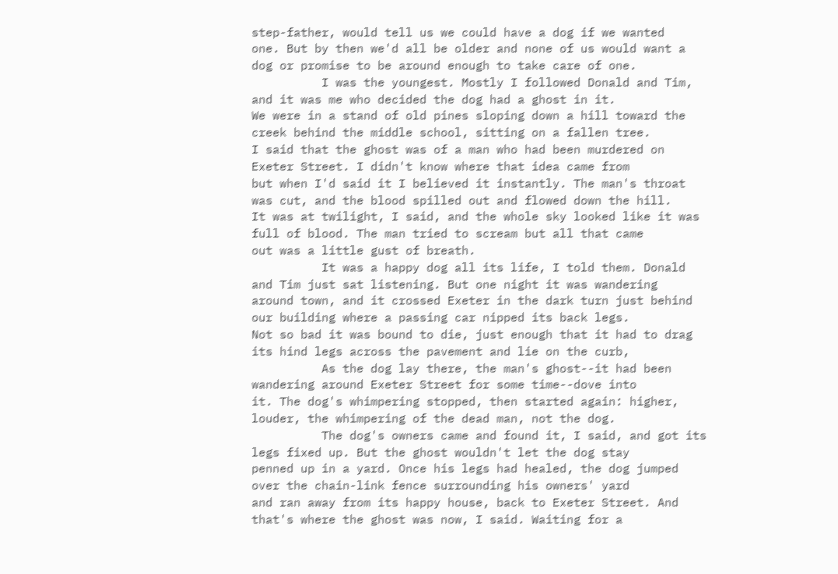step-father, would tell us we could have a dog if we wanted
one. But by then we'd all be older and none of us would want a dog or promise to be around enough to take care of one.
          I was the youngest. Mostly I followed Donald and Tim, and it was me who decided the dog had a ghost in it.
We were in a stand of old pines sloping down a hill toward the creek behind the middle school, sitting on a fallen tree.
I said that the ghost was of a man who had been murdered on Exeter Street. I didn't know where that idea came from
but when I'd said it I believed it instantly. The man's throat was cut, and the blood spilled out and flowed down the hill.
It was at twilight, I said, and the whole sky looked like it was full of blood. The man tried to scream but all that came
out was a little gust of breath.
          It was a happy dog all its life, I told them. Donald and Tim just sat listening. But one night it was wandering
around town, and it crossed Exeter in the dark turn just behind our building where a passing car nipped its back legs.
Not so bad it was bound to die, just enough that it had to drag its hind legs across the pavement and lie on the curb,
          As the dog lay there, the man's ghost--it had been wandering around Exeter Street for some time--dove into
it. The dog's whimpering stopped, then started again: higher, louder, the whimpering of the dead man, not the dog.
          The dog's owners came and found it, I said, and got its legs fixed up. But the ghost wouldn't let the dog stay
penned up in a yard. Once his legs had healed, the dog jumped over the chain-link fence surrounding his owners' yard
and ran away from its happy house, back to Exeter Street. And that's where the ghost was now, I said. Waiting for a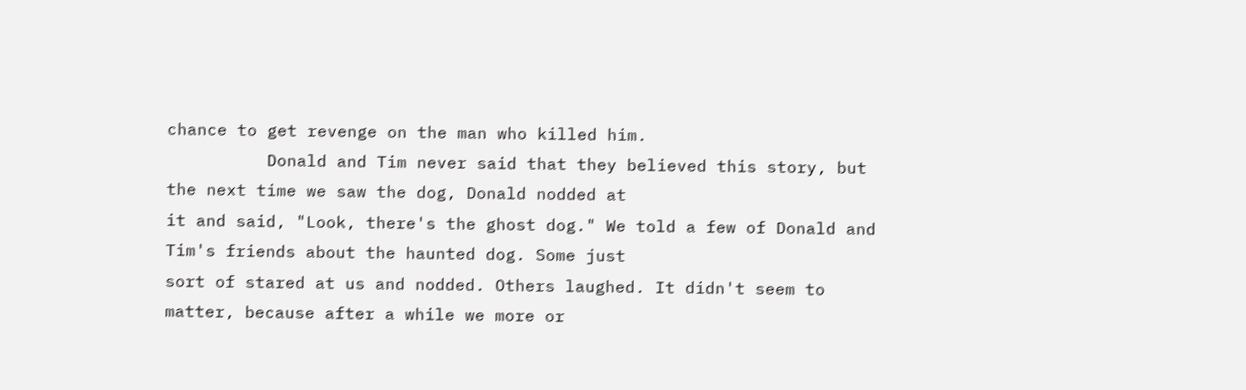chance to get revenge on the man who killed him.
          Donald and Tim never said that they believed this story, but the next time we saw the dog, Donald nodded at
it and said, "Look, there's the ghost dog." We told a few of Donald and Tim's friends about the haunted dog. Some just
sort of stared at us and nodded. Others laughed. It didn't seem to matter, because after a while we more or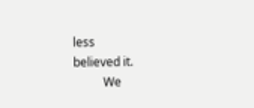less
believed it.
          We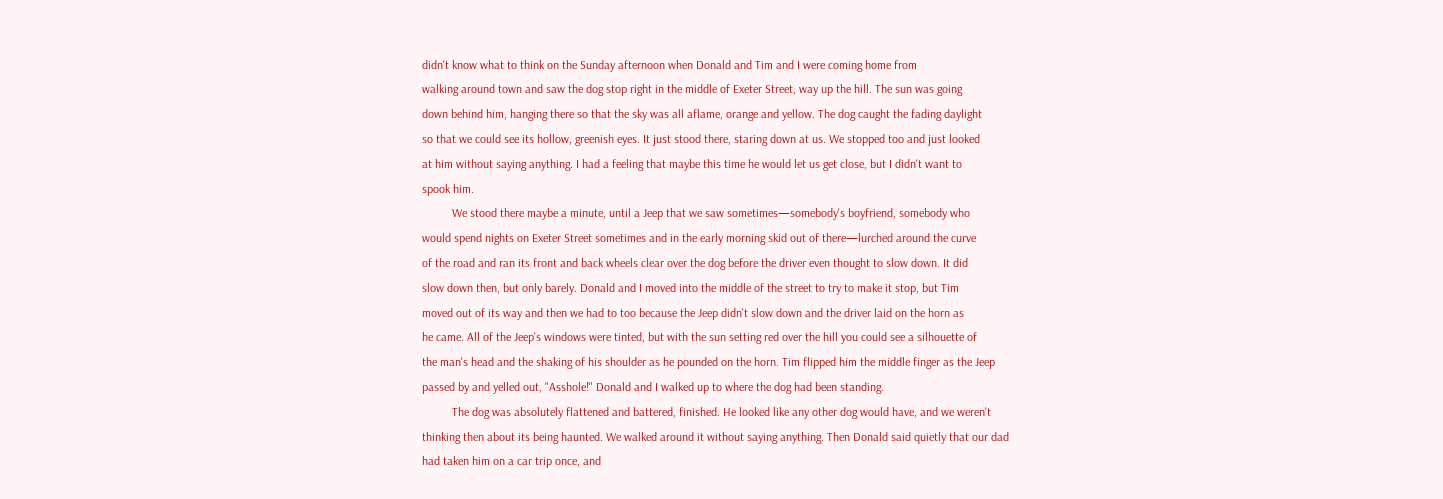didn't know what to think on the Sunday afternoon when Donald and Tim and I were coming home from
walking around town and saw the dog stop right in the middle of Exeter Street, way up the hill. The sun was going
down behind him, hanging there so that the sky was all aflame, orange and yellow. The dog caught the fading daylight
so that we could see its hollow, greenish eyes. It just stood there, staring down at us. We stopped too and just looked
at him without saying anything. I had a feeling that maybe this time he would let us get close, but I didn't want to
spook him.
          We stood there maybe a minute, until a Jeep that we saw sometimes—somebody's boyfriend, somebody who
would spend nights on Exeter Street sometimes and in the early morning skid out of there—lurched around the curve
of the road and ran its front and back wheels clear over the dog before the driver even thought to slow down. It did
slow down then, but only barely. Donald and I moved into the middle of the street to try to make it stop, but Tim
moved out of its way and then we had to too because the Jeep didn't slow down and the driver laid on the horn as
he came. All of the Jeep's windows were tinted, but with the sun setting red over the hill you could see a silhouette of
the man's head and the shaking of his shoulder as he pounded on the horn. Tim flipped him the middle finger as the Jeep
passed by and yelled out, "Asshole!" Donald and I walked up to where the dog had been standing.
          The dog was absolutely flattened and battered, finished. He looked like any other dog would have, and we weren't
thinking then about its being haunted. We walked around it without saying anything. Then Donald said quietly that our dad
had taken him on a car trip once, and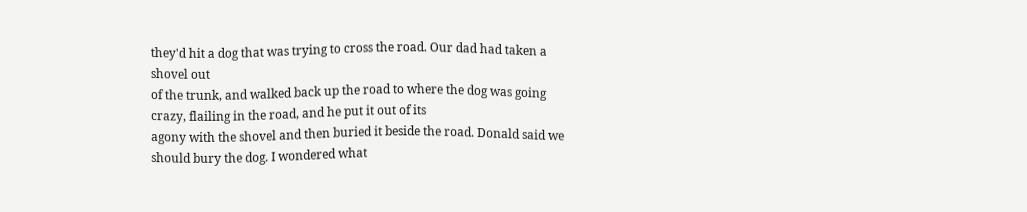they'd hit a dog that was trying to cross the road. Our dad had taken a shovel out
of the trunk, and walked back up the road to where the dog was going crazy, flailing in the road, and he put it out of its
agony with the shovel and then buried it beside the road. Donald said we should bury the dog. I wondered what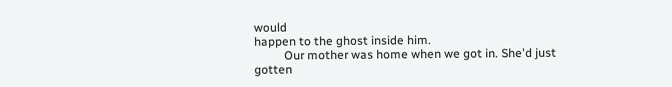would
happen to the ghost inside him.
          Our mother was home when we got in. She'd just gotten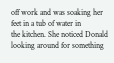off work and was soaking her feet in a tub of water in
the kitchen. She noticed Donald looking around for something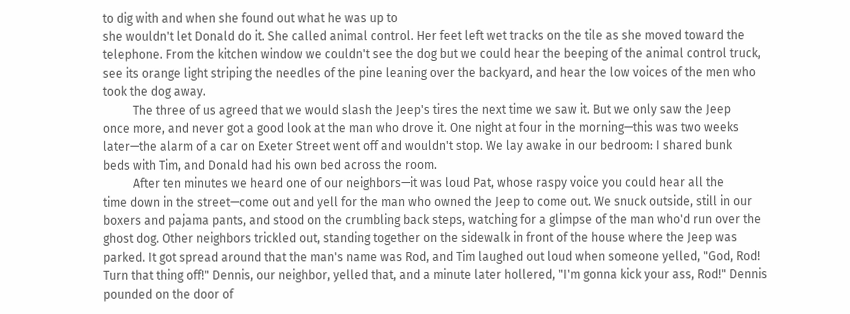to dig with and when she found out what he was up to
she wouldn't let Donald do it. She called animal control. Her feet left wet tracks on the tile as she moved toward the
telephone. From the kitchen window we couldn't see the dog but we could hear the beeping of the animal control truck,
see its orange light striping the needles of the pine leaning over the backyard, and hear the low voices of the men who
took the dog away.
          The three of us agreed that we would slash the Jeep's tires the next time we saw it. But we only saw the Jeep
once more, and never got a good look at the man who drove it. One night at four in the morning—this was two weeks
later—the alarm of a car on Exeter Street went off and wouldn't stop. We lay awake in our bedroom: I shared bunk
beds with Tim, and Donald had his own bed across the room.
          After ten minutes we heard one of our neighbors—it was loud Pat, whose raspy voice you could hear all the
time down in the street—come out and yell for the man who owned the Jeep to come out. We snuck outside, still in our
boxers and pajama pants, and stood on the crumbling back steps, watching for a glimpse of the man who'd run over the
ghost dog. Other neighbors trickled out, standing together on the sidewalk in front of the house where the Jeep was
parked. It got spread around that the man's name was Rod, and Tim laughed out loud when someone yelled, "God, Rod!
Turn that thing off!" Dennis, our neighbor, yelled that, and a minute later hollered, "I'm gonna kick your ass, Rod!" Dennis
pounded on the door of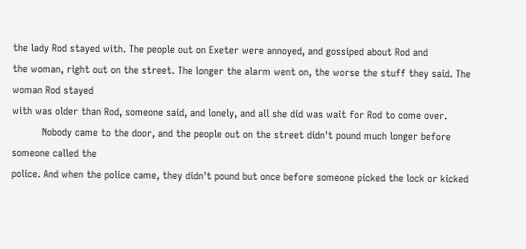the lady Rod stayed with. The people out on Exeter were annoyed, and gossiped about Rod and
the woman, right out on the street. The longer the alarm went on, the worse the stuff they said. The woman Rod stayed
with was older than Rod, someone said, and lonely, and all she did was wait for Rod to come over.
          Nobody came to the door, and the people out on the street didn't pound much longer before someone called the
police. And when the police came, they didn't pound but once before someone picked the lock or kicked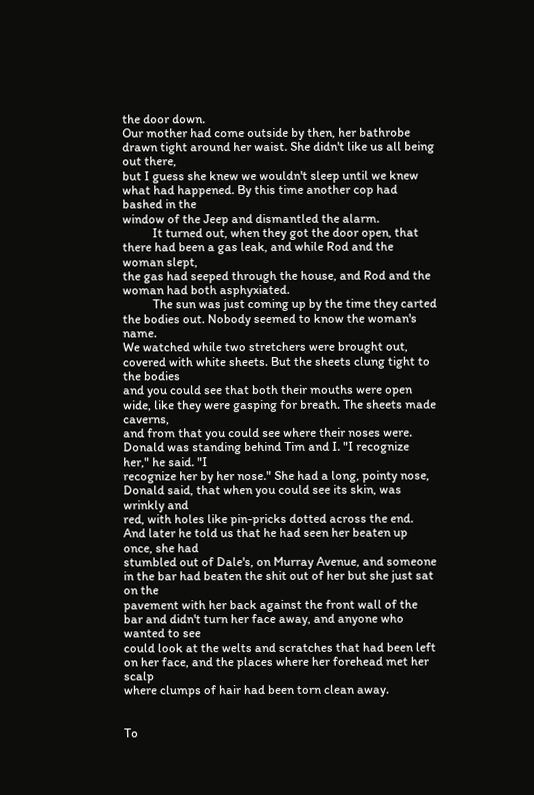the door down.
Our mother had come outside by then, her bathrobe drawn tight around her waist. She didn't like us all being out there,
but I guess she knew we wouldn't sleep until we knew what had happened. By this time another cop had bashed in the
window of the Jeep and dismantled the alarm.
          It turned out, when they got the door open, that there had been a gas leak, and while Rod and the woman slept,
the gas had seeped through the house, and Rod and the woman had both asphyxiated.
          The sun was just coming up by the time they carted the bodies out. Nobody seemed to know the woman's name.
We watched while two stretchers were brought out, covered with white sheets. But the sheets clung tight to the bodies
and you could see that both their mouths were open wide, like they were gasping for breath. The sheets made caverns,
and from that you could see where their noses were. Donald was standing behind Tim and I. "I recognize her," he said. "I
recognize her by her nose." She had a long, pointy nose, Donald said, that when you could see its skin, was wrinkly and
red, with holes like pin-pricks dotted across the end. And later he told us that he had seen her beaten up once, she had
stumbled out of Dale's, on Murray Avenue, and someone in the bar had beaten the shit out of her but she just sat on the
pavement with her back against the front wall of the bar and didn't turn her face away, and anyone who wanted to see
could look at the welts and scratches that had been left on her face, and the places where her forehead met her scalp
where clumps of hair had been torn clean away.


To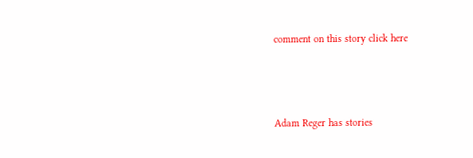comment on this story click here



Adam Reger has stories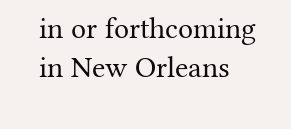in or forthcoming in New Orleans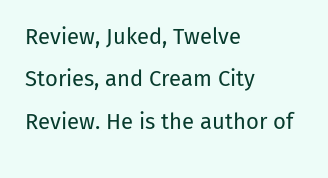Review, Juked, Twelve Stories, and Cream City Review. He is the author of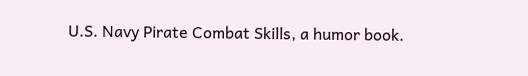U.S. Navy Pirate Combat Skills, a humor book.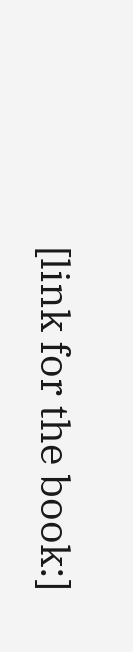[link for the book:]